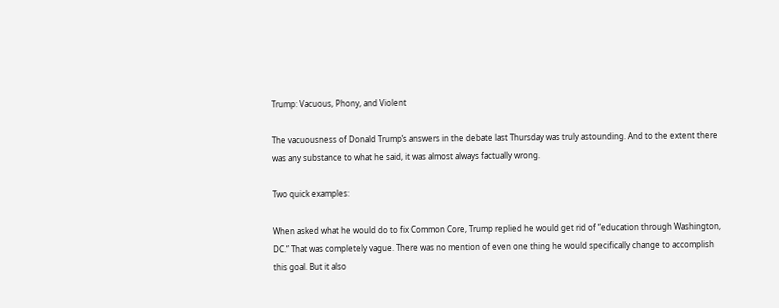Trump: Vacuous, Phony, and Violent

The vacuousness of Donald Trump’s answers in the debate last Thursday was truly astounding. And to the extent there was any substance to what he said, it was almost always factually wrong.

Two quick examples:

When asked what he would do to fix Common Core, Trump replied he would get rid of “education through Washington, DC.” That was completely vague. There was no mention of even one thing he would specifically change to accomplish this goal. But it also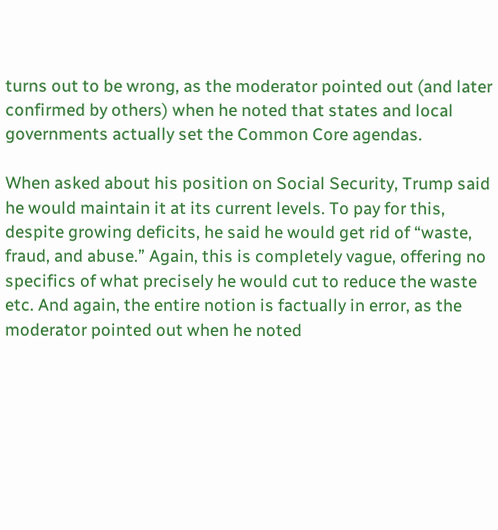turns out to be wrong, as the moderator pointed out (and later confirmed by others) when he noted that states and local governments actually set the Common Core agendas.

When asked about his position on Social Security, Trump said he would maintain it at its current levels. To pay for this, despite growing deficits, he said he would get rid of “waste, fraud, and abuse.” Again, this is completely vague, offering no specifics of what precisely he would cut to reduce the waste etc. And again, the entire notion is factually in error, as the moderator pointed out when he noted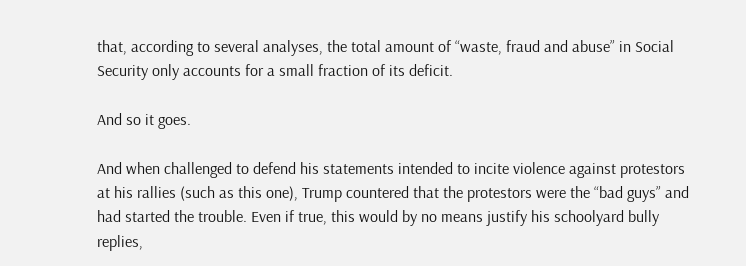that, according to several analyses, the total amount of “waste, fraud and abuse” in Social Security only accounts for a small fraction of its deficit.

And so it goes.

And when challenged to defend his statements intended to incite violence against protestors at his rallies (such as this one), Trump countered that the protestors were the “bad guys” and had started the trouble. Even if true, this would by no means justify his schoolyard bully replies,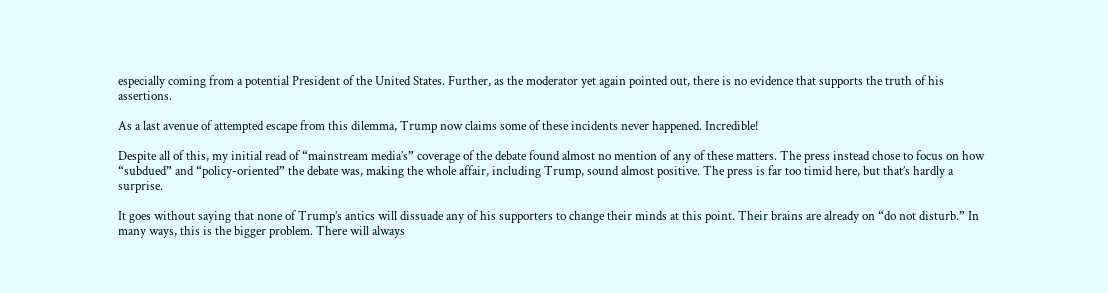especially coming from a potential President of the United States. Further, as the moderator yet again pointed out, there is no evidence that supports the truth of his assertions.

As a last avenue of attempted escape from this dilemma, Trump now claims some of these incidents never happened. Incredible!

Despite all of this, my initial read of “mainstream media’s” coverage of the debate found almost no mention of any of these matters. The press instead chose to focus on how “subdued” and “policy-oriented” the debate was, making the whole affair, including Trump, sound almost positive. The press is far too timid here, but that’s hardly a surprise.

It goes without saying that none of Trump’s antics will dissuade any of his supporters to change their minds at this point. Their brains are already on “do not disturb.” In many ways, this is the bigger problem. There will always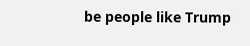be people like Trump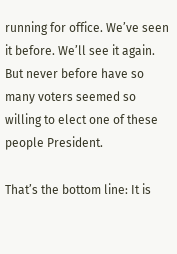running for office. We’ve seen it before. We’ll see it again. But never before have so many voters seemed so willing to elect one of these people President.

That’s the bottom line: It is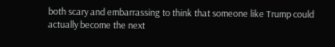both scary and embarrassing to think that someone like Trump could actually become the next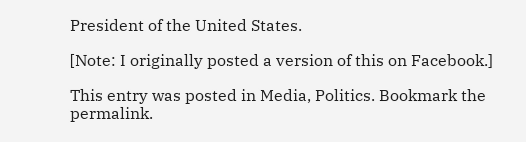President of the United States.

[Note: I originally posted a version of this on Facebook.]

This entry was posted in Media, Politics. Bookmark the permalink.